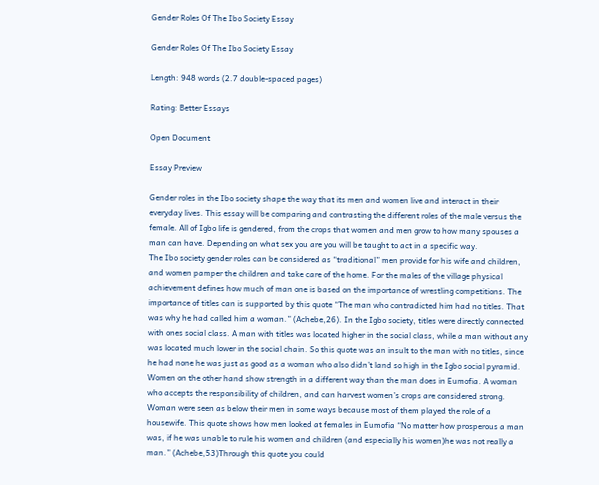Gender Roles Of The Ibo Society Essay

Gender Roles Of The Ibo Society Essay

Length: 948 words (2.7 double-spaced pages)

Rating: Better Essays

Open Document

Essay Preview

Gender roles in the Ibo society shape the way that its men and women live and interact in their everyday lives. This essay will be comparing and contrasting the different roles of the male versus the female. All of Igbo life is gendered, from the crops that women and men grow to how many spouses a man can have. Depending on what sex you are you will be taught to act in a specific way.
The Ibo society gender roles can be considered as “traditional” men provide for his wife and children, and women pamper the children and take care of the home. For the males of the village physical achievement defines how much of man one is based on the importance of wrestling competitions. The importance of titles can is supported by this quote “The man who contradicted him had no titles. That was why he had called him a woman.” (Achebe,26). In the Igbo society, titles were directly connected with ones social class. A man with titles was located higher in the social class, while a man without any was located much lower in the social chain. So this quote was an insult to the man with no titles, since he had none he was just as good as a woman who also didn’t land so high in the Igbo social pyramid.
Women on the other hand show strength in a different way than the man does in Eumofia. A woman who accepts the responsibility of children, and can harvest women’s crops are considered strong. Woman were seen as below their men in some ways because most of them played the role of a housewife. This quote shows how men looked at females in Eumofia “No matter how prosperous a man was, if he was unable to rule his women and children (and especially his women)he was not really a man.” (Achebe,53)Through this quote you could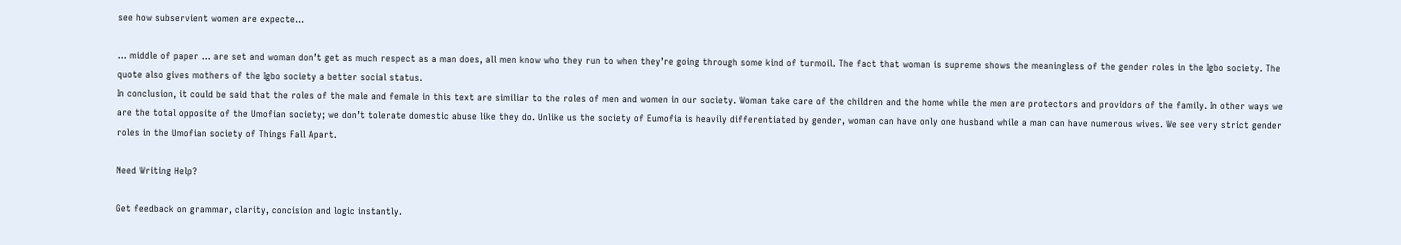see how subservient women are expecte...

... middle of paper ... are set and woman don’t get as much respect as a man does, all men know who they run to when they’re going through some kind of turmoil. The fact that woman is supreme shows the meaningless of the gender roles in the Igbo society. The quote also gives mothers of the Igbo society a better social status.
In conclusion, it could be said that the roles of the male and female in this text are similiar to the roles of men and women in our society. Woman take care of the children and the home while the men are protectors and providors of the family. In other ways we are the total opposite of the Umofian society; we don’t tolerate domestic abuse like they do. Unlike us the society of Eumofia is heavily differentiated by gender, woman can have only one husband while a man can have numerous wives. We see very strict gender roles in the Umofian society of Things Fall Apart.

Need Writing Help?

Get feedback on grammar, clarity, concision and logic instantly.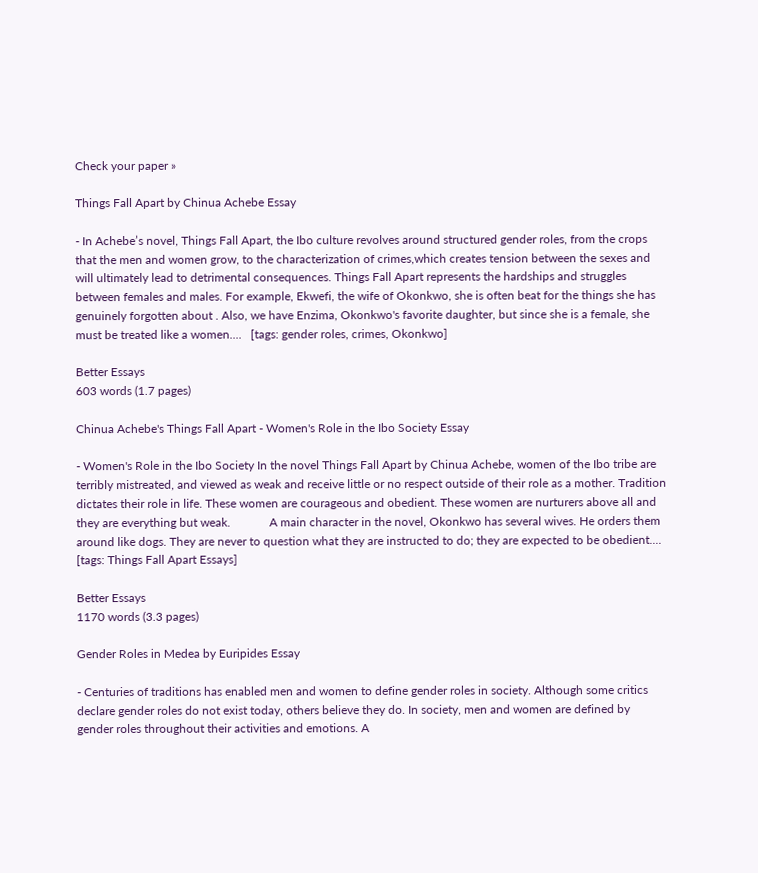Check your paper »

Things Fall Apart by Chinua Achebe Essay

- In Achebe’s novel, Things Fall Apart, the Ibo culture revolves around structured gender roles, from the crops that the men and women grow, to the characterization of crimes,which creates tension between the sexes and will ultimately lead to detrimental consequences. Things Fall Apart represents the hardships and struggles between females and males. For example, Ekwefi, the wife of Okonkwo, she is often beat for the things she has genuinely forgotten about . Also, we have Enzima, Okonkwo's favorite daughter, but since she is a female, she must be treated like a women....   [tags: gender roles, crimes, Okonkwo]

Better Essays
603 words (1.7 pages)

Chinua Achebe's Things Fall Apart - Women's Role in the Ibo Society Essay

- Women's Role in the Ibo Society In the novel Things Fall Apart by Chinua Achebe, women of the Ibo tribe are terribly mistreated, and viewed as weak and receive little or no respect outside of their role as a mother. Tradition dictates their role in life. These women are courageous and obedient. These women are nurturers above all and they are everything but weak.             A main character in the novel, Okonkwo has several wives. He orders them around like dogs. They are never to question what they are instructed to do; they are expected to be obedient....   [tags: Things Fall Apart Essays]

Better Essays
1170 words (3.3 pages)

Gender Roles in Medea by Euripides Essay

- Centuries of traditions has enabled men and women to define gender roles in society. Although some critics declare gender roles do not exist today, others believe they do. In society, men and women are defined by gender roles throughout their activities and emotions. A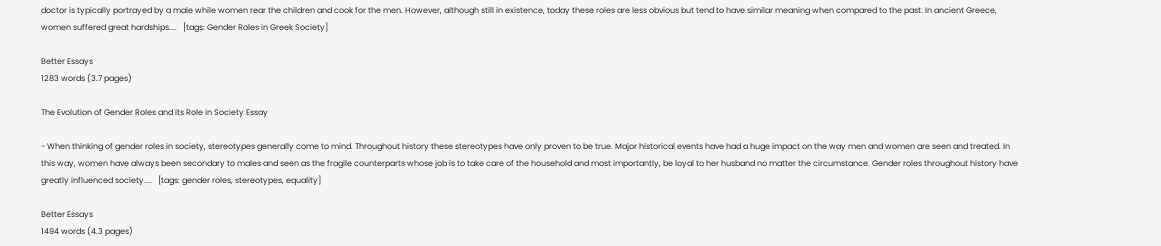doctor is typically portrayed by a male while women rear the children and cook for the men. However, although still in existence, today these roles are less obvious but tend to have similar meaning when compared to the past. In ancient Greece, women suffered great hardships....   [tags: Gender Roles in Greek Society]

Better Essays
1283 words (3.7 pages)

The Evolution of Gender Roles and its Role in Society Essay

- When thinking of gender roles in society, stereotypes generally come to mind. Throughout history these stereotypes have only proven to be true. Major historical events have had a huge impact on the way men and women are seen and treated. In this way, women have always been secondary to males and seen as the fragile counterparts whose job is to take care of the household and most importantly, be loyal to her husband no matter the circumstance. Gender roles throughout history have greatly influenced society....   [tags: gender roles, stereotypes, equality]

Better Essays
1494 words (4.3 pages)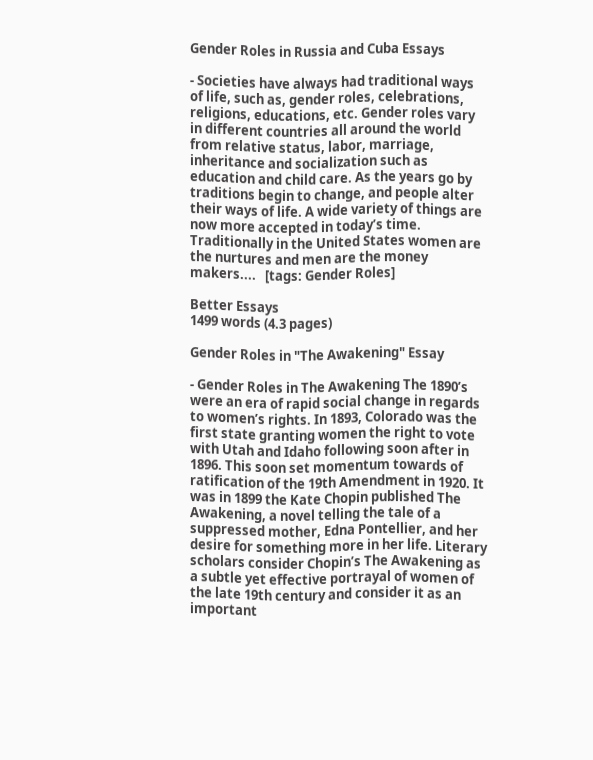Gender Roles in Russia and Cuba Essays

- Societies have always had traditional ways of life, such as, gender roles, celebrations, religions, educations, etc. Gender roles vary in different countries all around the world from relative status, labor, marriage, inheritance and socialization such as education and child care. As the years go by traditions begin to change, and people alter their ways of life. A wide variety of things are now more accepted in today’s time. Traditionally in the United States women are the nurtures and men are the money makers....   [tags: Gender Roles]

Better Essays
1499 words (4.3 pages)

Gender Roles in "The Awakening" Essay

- Gender Roles in The Awakening The 1890’s were an era of rapid social change in regards to women’s rights. In 1893, Colorado was the first state granting women the right to vote with Utah and Idaho following soon after in 1896. This soon set momentum towards of ratification of the 19th Amendment in 1920. It was in 1899 the Kate Chopin published The Awakening, a novel telling the tale of a suppressed mother, Edna Pontellier, and her desire for something more in her life. Literary scholars consider Chopin’s The Awakening as a subtle yet effective portrayal of women of the late 19th century and consider it as an important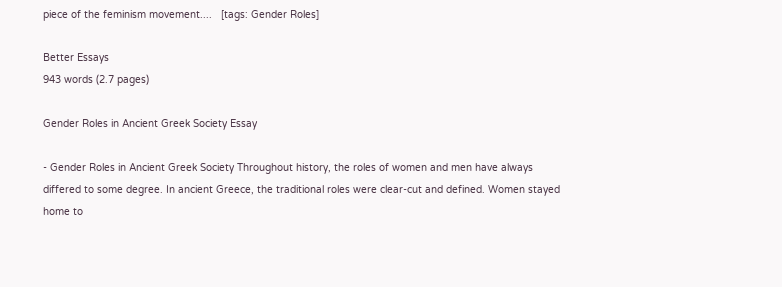piece of the feminism movement....   [tags: Gender Roles]

Better Essays
943 words (2.7 pages)

Gender Roles in Ancient Greek Society Essay

- Gender Roles in Ancient Greek Society Throughout history, the roles of women and men have always differed to some degree. In ancient Greece, the traditional roles were clear-cut and defined. Women stayed home to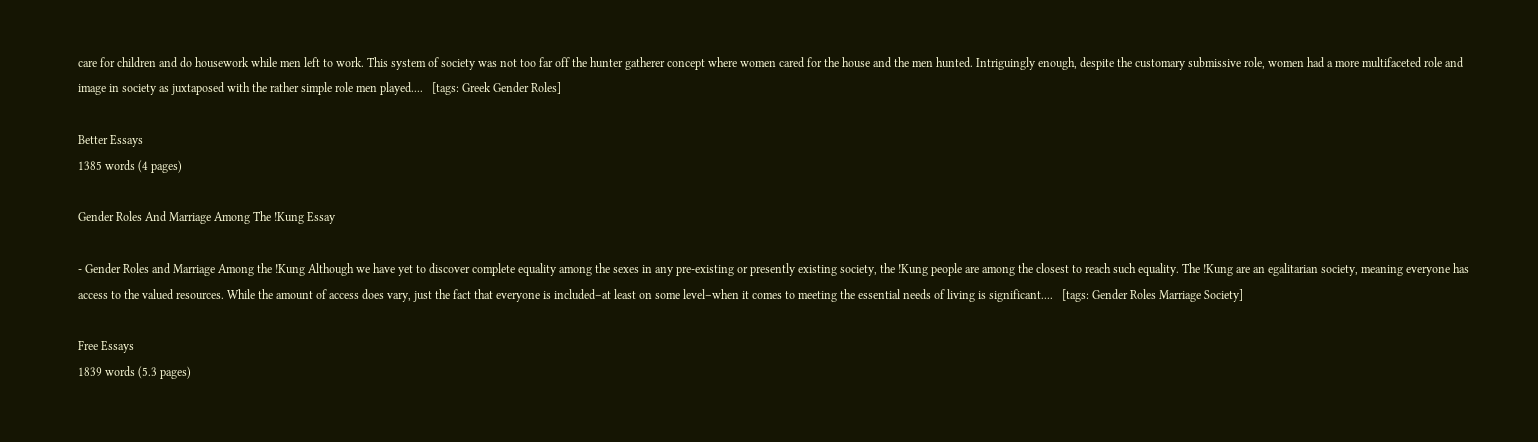care for children and do housework while men left to work. This system of society was not too far off the hunter gatherer concept where women cared for the house and the men hunted. Intriguingly enough, despite the customary submissive role, women had a more multifaceted role and image in society as juxtaposed with the rather simple role men played....   [tags: Greek Gender Roles]

Better Essays
1385 words (4 pages)

Gender Roles And Marriage Among The !Kung Essay

- Gender Roles and Marriage Among the !Kung Although we have yet to discover complete equality among the sexes in any pre-existing or presently existing society, the !Kung people are among the closest to reach such equality. The !Kung are an egalitarian society, meaning everyone has access to the valued resources. While the amount of access does vary, just the fact that everyone is included–at least on some level–when it comes to meeting the essential needs of living is significant....   [tags: Gender Roles Marriage Society]

Free Essays
1839 words (5.3 pages)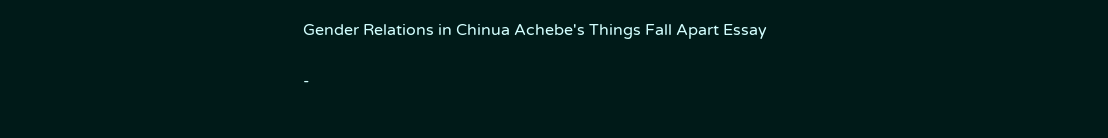Gender Relations in Chinua Achebe's Things Fall Apart Essay

-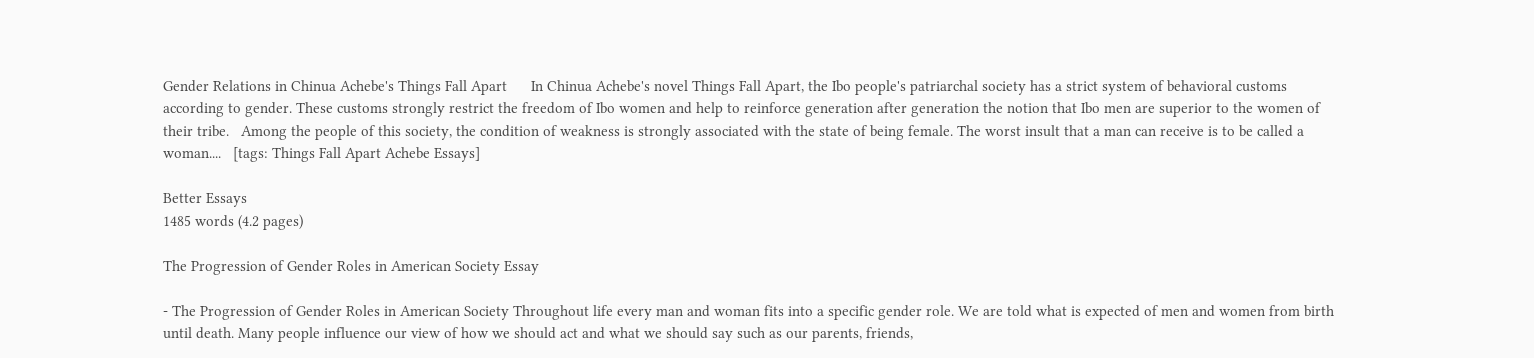Gender Relations in Chinua Achebe's Things Fall Apart      In Chinua Achebe's novel Things Fall Apart, the Ibo people's patriarchal society has a strict system of behavioral customs according to gender. These customs strongly restrict the freedom of Ibo women and help to reinforce generation after generation the notion that Ibo men are superior to the women of their tribe.   Among the people of this society, the condition of weakness is strongly associated with the state of being female. The worst insult that a man can receive is to be called a woman....   [tags: Things Fall Apart Achebe Essays]

Better Essays
1485 words (4.2 pages)

The Progression of Gender Roles in American Society Essay

- The Progression of Gender Roles in American Society Throughout life every man and woman fits into a specific gender role. We are told what is expected of men and women from birth until death. Many people influence our view of how we should act and what we should say such as our parents, friends,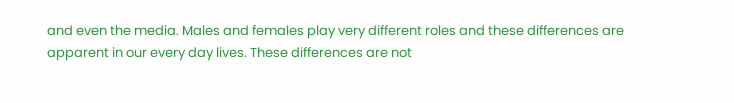and even the media. Males and females play very different roles and these differences are apparent in our every day lives. These differences are not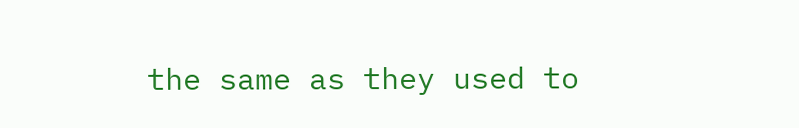the same as they used to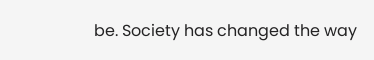be. Society has changed the way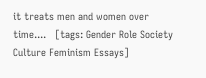it treats men and women over time....   [tags: Gender Role Society Culture Feminism Essays]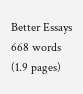Better Essays
668 words (1.9 pages)